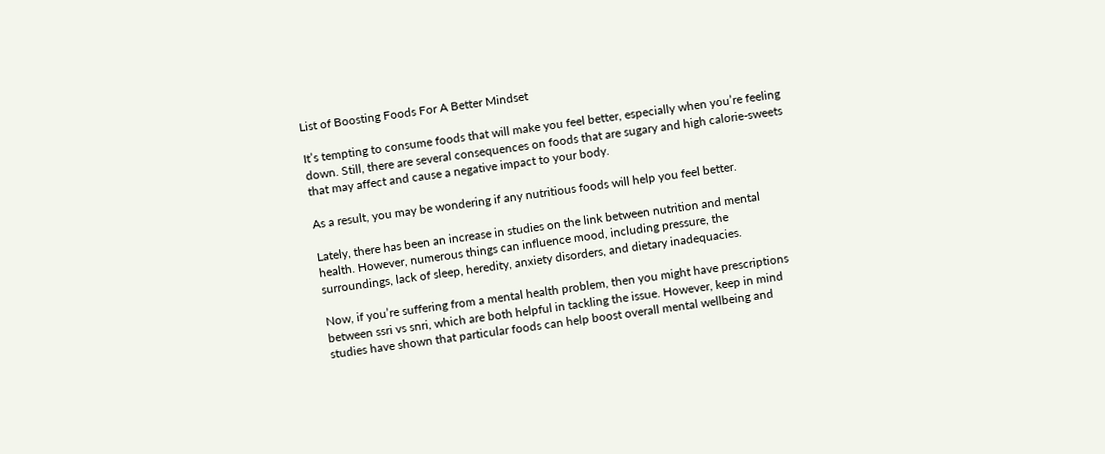List of Boosting Foods For A Better Mindset

It’s tempting to consume foods that will make you feel better, especially when you’re feeling down. Still, there are several consequences on foods that are sugary and high calorie-sweets that may affect and cause a negative impact to your body.

As a result, you may be wondering if any nutritious foods will help you feel better.

Lately, there has been an increase in studies on the link between nutrition and mental health. However, numerous things can influence mood, including pressure, the surroundings, lack of sleep, heredity, anxiety disorders, and dietary inadequacies.

Now, if you’re suffering from a mental health problem, then you might have prescriptions between ssri vs snri, which are both helpful in tackling the issue. However, keep in mind studies have shown that particular foods can help boost overall mental wellbeing and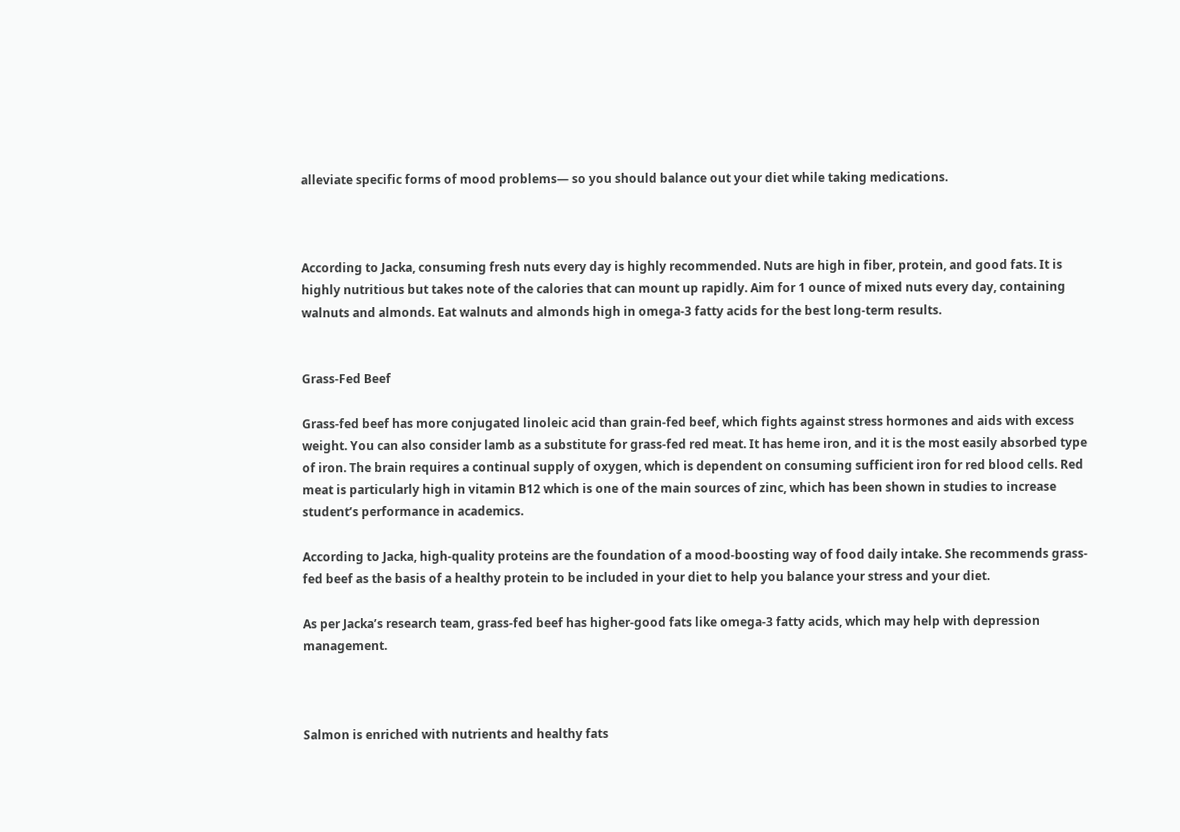alleviate specific forms of mood problems— so you should balance out your diet while taking medications.



According to Jacka, consuming fresh nuts every day is highly recommended. Nuts are high in fiber, protein, and good fats. It is highly nutritious but takes note of the calories that can mount up rapidly. Aim for 1 ounce of mixed nuts every day, containing walnuts and almonds. Eat walnuts and almonds high in omega-3 fatty acids for the best long-term results.


Grass-Fed Beef

Grass-fed beef has more conjugated linoleic acid than grain-fed beef, which fights against stress hormones and aids with excess weight. You can also consider lamb as a substitute for grass-fed red meat. It has heme iron, and it is the most easily absorbed type of iron. The brain requires a continual supply of oxygen, which is dependent on consuming sufficient iron for red blood cells. Red meat is particularly high in vitamin B12 which is one of the main sources of zinc, which has been shown in studies to increase student’s performance in academics.

According to Jacka, high-quality proteins are the foundation of a mood-boosting way of food daily intake. She recommends grass-fed beef as the basis of a healthy protein to be included in your diet to help you balance your stress and your diet.

As per Jacka’s research team, grass-fed beef has higher-good fats like omega-3 fatty acids, which may help with depression management.



Salmon is enriched with nutrients and healthy fats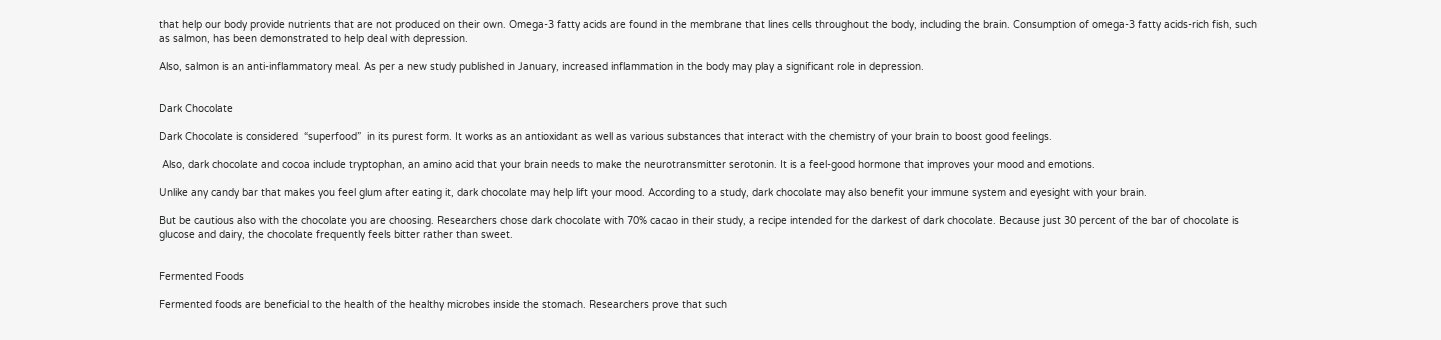that help our body provide nutrients that are not produced on their own. Omega-3 fatty acids are found in the membrane that lines cells throughout the body, including the brain. Consumption of omega-3 fatty acids-rich fish, such as salmon, has been demonstrated to help deal with depression.

Also, salmon is an anti-inflammatory meal. As per a new study published in January, increased inflammation in the body may play a significant role in depression.


Dark Chocolate

Dark Chocolate is considered  “superfood”  in its purest form. It works as an antioxidant as well as various substances that interact with the chemistry of your brain to boost good feelings.

 Also, dark chocolate and cocoa include tryptophan, an amino acid that your brain needs to make the neurotransmitter serotonin. It is a feel-good hormone that improves your mood and emotions.

Unlike any candy bar that makes you feel glum after eating it, dark chocolate may help lift your mood. According to a study, dark chocolate may also benefit your immune system and eyesight with your brain.

But be cautious also with the chocolate you are choosing. Researchers chose dark chocolate with 70% cacao in their study, a recipe intended for the darkest of dark chocolate. Because just 30 percent of the bar of chocolate is glucose and dairy, the chocolate frequently feels bitter rather than sweet.


Fermented Foods

Fermented foods are beneficial to the health of the healthy microbes inside the stomach. Researchers prove that such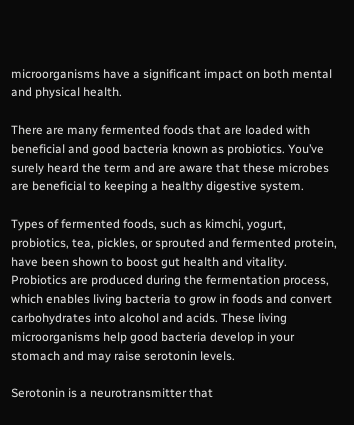microorganisms have a significant impact on both mental and physical health.

There are many fermented foods that are loaded with beneficial and good bacteria known as probiotics. You’ve surely heard the term and are aware that these microbes are beneficial to keeping a healthy digestive system.

Types of fermented foods, such as kimchi, yogurt, probiotics, tea, pickles, or sprouted and fermented protein, have been shown to boost gut health and vitality. Probiotics are produced during the fermentation process, which enables living bacteria to grow in foods and convert carbohydrates into alcohol and acids. These living microorganisms help good bacteria develop in your stomach and may raise serotonin levels.

Serotonin is a neurotransmitter that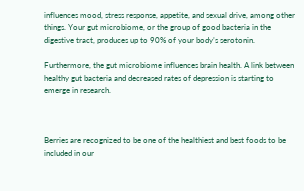influences mood, stress response, appetite, and sexual drive, among other things. Your gut microbiome, or the group of good bacteria in the digestive tract, produces up to 90% of your body’s serotonin.

Furthermore, the gut microbiome influences brain health. A link between healthy gut bacteria and decreased rates of depression is starting to emerge in research.



Berries are recognized to be one of the healthiest and best foods to be included in our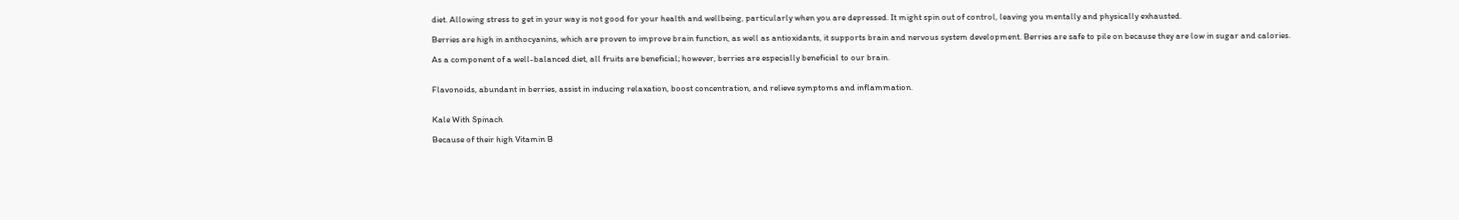diet. Allowing stress to get in your way is not good for your health and wellbeing, particularly when you are depressed. It might spin out of control, leaving you mentally and physically exhausted.

Berries are high in anthocyanins, which are proven to improve brain function, as well as antioxidants, it supports brain and nervous system development. Berries are safe to pile on because they are low in sugar and calories.

As a component of a well-balanced diet, all fruits are beneficial; however, berries are especially beneficial to our brain.


Flavonoids, abundant in berries, assist in inducing relaxation, boost concentration, and relieve symptoms and inflammation.


Kale With Spinach

Because of their high Vitamin B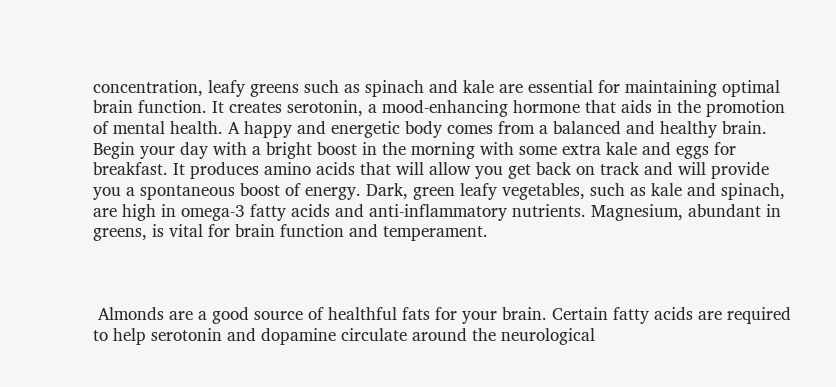concentration, leafy greens such as spinach and kale are essential for maintaining optimal brain function. It creates serotonin, a mood-enhancing hormone that aids in the promotion of mental health. A happy and energetic body comes from a balanced and healthy brain. Begin your day with a bright boost in the morning with some extra kale and eggs for breakfast. It produces amino acids that will allow you get back on track and will provide you a spontaneous boost of energy. Dark, green leafy vegetables, such as kale and spinach, are high in omega-3 fatty acids and anti-inflammatory nutrients. Magnesium, abundant in greens, is vital for brain function and temperament.



 Almonds are a good source of healthful fats for your brain. Certain fatty acids are required to help serotonin and dopamine circulate around the neurological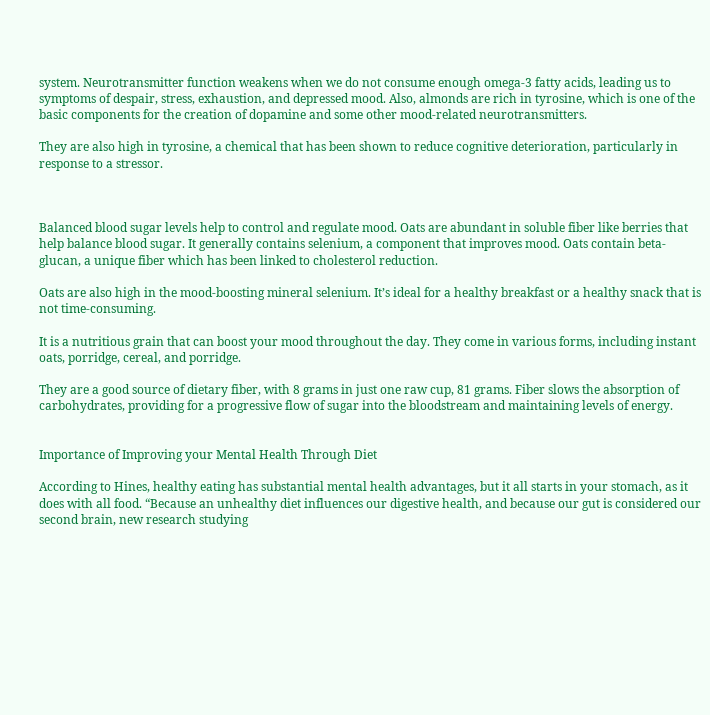system. Neurotransmitter function weakens when we do not consume enough omega-3 fatty acids, leading us to symptoms of despair, stress, exhaustion, and depressed mood. Also, almonds are rich in tyrosine, which is one of the basic components for the creation of dopamine and some other mood-related neurotransmitters.

They are also high in tyrosine, a chemical that has been shown to reduce cognitive deterioration, particularly in response to a stressor.



Balanced blood sugar levels help to control and regulate mood. Oats are abundant in soluble fiber like berries that help balance blood sugar. It generally contains selenium, a component that improves mood. Oats contain beta-glucan, a unique fiber which has been linked to cholesterol reduction.

Oats are also high in the mood-boosting mineral selenium. It’s ideal for a healthy breakfast or a healthy snack that is not time-consuming.

It is a nutritious grain that can boost your mood throughout the day. They come in various forms, including instant oats, porridge, cereal, and porridge.

They are a good source of dietary fiber, with 8 grams in just one raw cup, 81 grams. Fiber slows the absorption of carbohydrates, providing for a progressive flow of sugar into the bloodstream and maintaining levels of energy.


Importance of Improving your Mental Health Through Diet

According to Hines, healthy eating has substantial mental health advantages, but it all starts in your stomach, as it does with all food. “Because an unhealthy diet influences our digestive health, and because our gut is considered our second brain, new research studying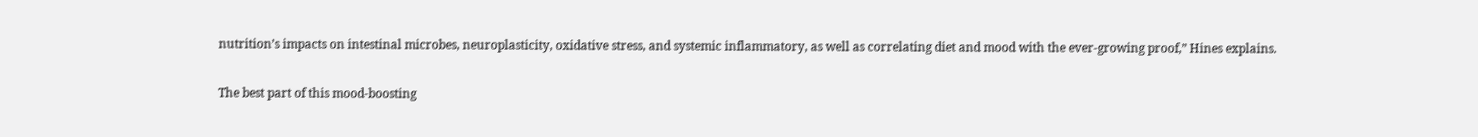nutrition’s impacts on intestinal microbes, neuroplasticity, oxidative stress, and systemic inflammatory, as well as correlating diet and mood with the ever-growing proof,” Hines explains.

The best part of this mood-boosting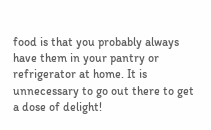food is that you probably always have them in your pantry or refrigerator at home. It is unnecessary to go out there to get a dose of delight!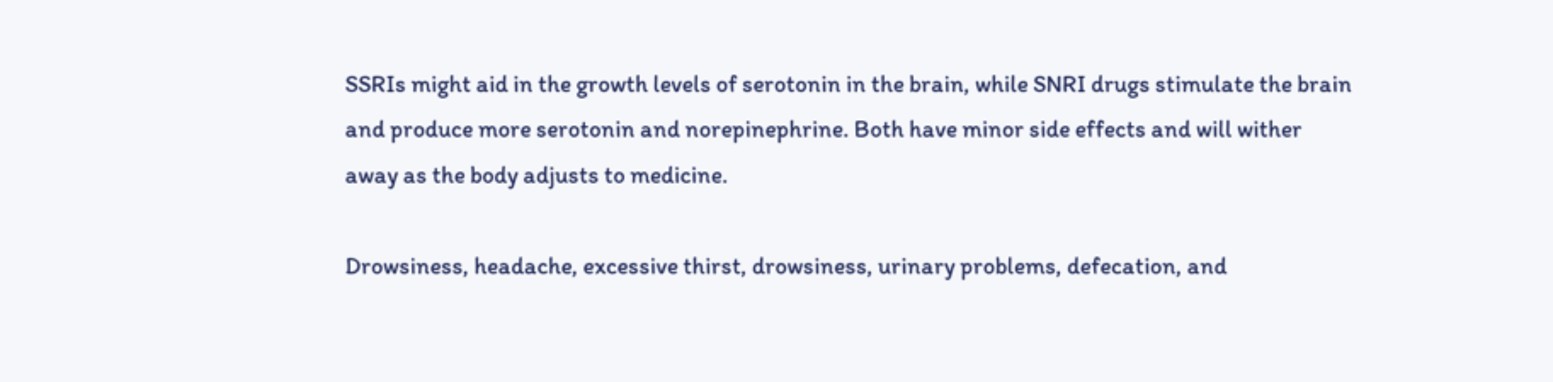SSRIs might aid in the growth levels of serotonin in the brain, while SNRI drugs stimulate the brain and produce more serotonin and norepinephrine. Both have minor side effects and will wither away as the body adjusts to medicine.

Drowsiness, headache, excessive thirst, drowsiness, urinary problems, defecation, and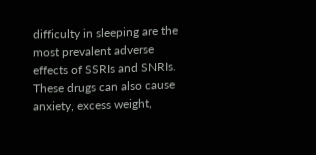difficulty in sleeping are the most prevalent adverse effects of SSRIs and SNRIs. These drugs can also cause anxiety, excess weight,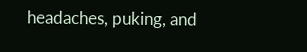headaches, puking, and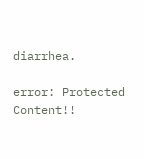diarrhea.

error: Protected Content!!